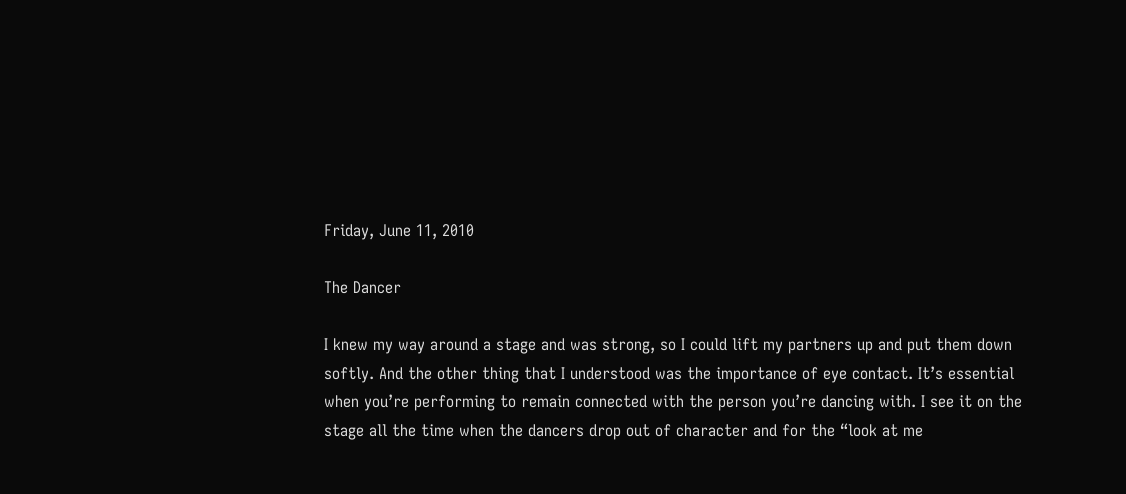Friday, June 11, 2010

The Dancer

I knew my way around a stage and was strong, so I could lift my partners up and put them down softly. And the other thing that I understood was the importance of eye contact. It’s essential when you’re performing to remain connected with the person you’re dancing with. I see it on the stage all the time when the dancers drop out of character and for the “look at me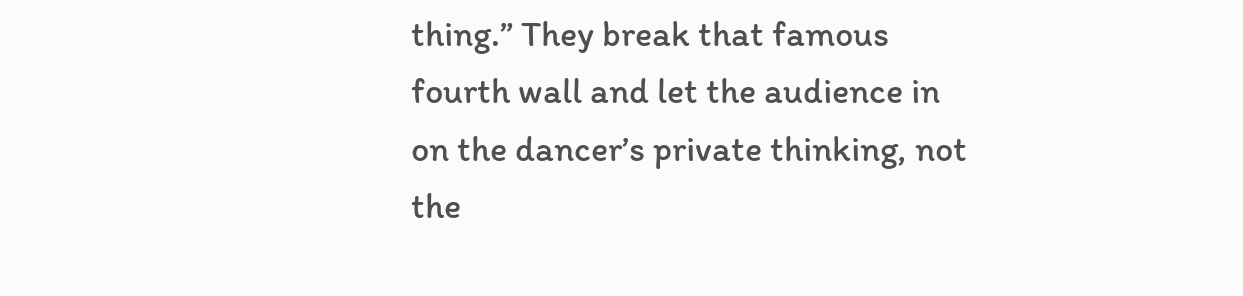thing.” They break that famous fourth wall and let the audience in on the dancer’s private thinking, not the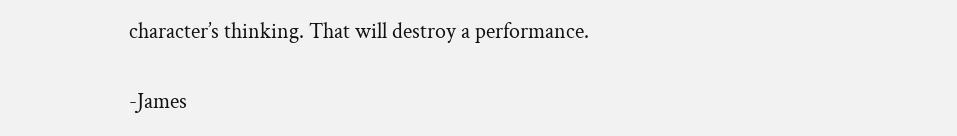character’s thinking. That will destroy a performance.

-James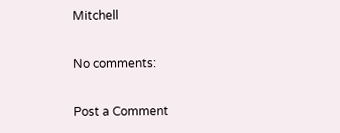Mitchell

No comments:

Post a Comment